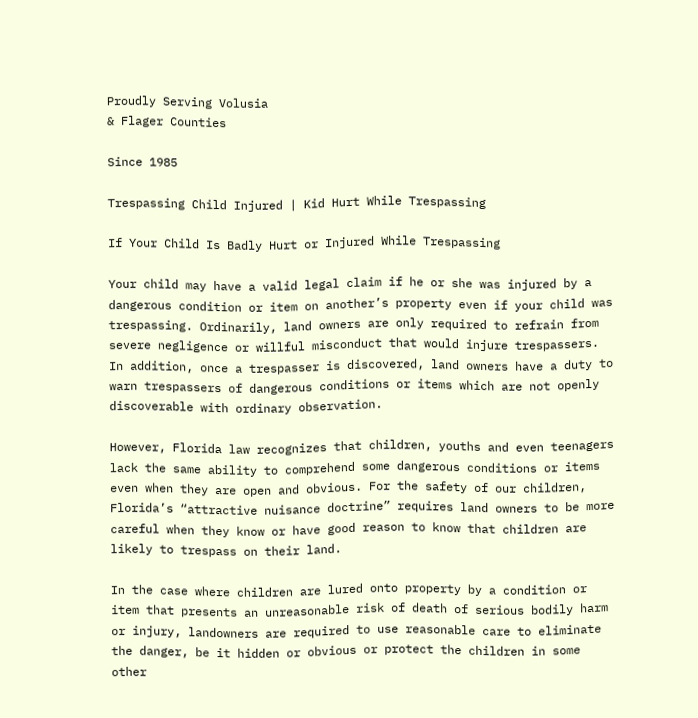Proudly Serving Volusia
& Flager Counties

Since 1985

Trespassing Child Injured | Kid Hurt While Trespassing

If Your Child Is Badly Hurt or Injured While Trespassing

Your child may have a valid legal claim if he or she was injured by a dangerous condition or item on another’s property even if your child was trespassing. Ordinarily, land owners are only required to refrain from severe negligence or willful misconduct that would injure trespassers. In addition, once a trespasser is discovered, land owners have a duty to warn trespassers of dangerous conditions or items which are not openly discoverable with ordinary observation.

However, Florida law recognizes that children, youths and even teenagers lack the same ability to comprehend some dangerous conditions or items even when they are open and obvious. For the safety of our children, Florida’s “attractive nuisance doctrine” requires land owners to be more careful when they know or have good reason to know that children are likely to trespass on their land.

In the case where children are lured onto property by a condition or item that presents an unreasonable risk of death of serious bodily harm or injury, landowners are required to use reasonable care to eliminate the danger, be it hidden or obvious or protect the children in some other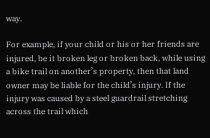way.

For example, if your child or his or her friends are injured, be it broken leg or broken back, while using a bike trail on another’s property, then that land owner may be liable for the child’s injury. If the injury was caused by a steel guardrail stretching across the trail which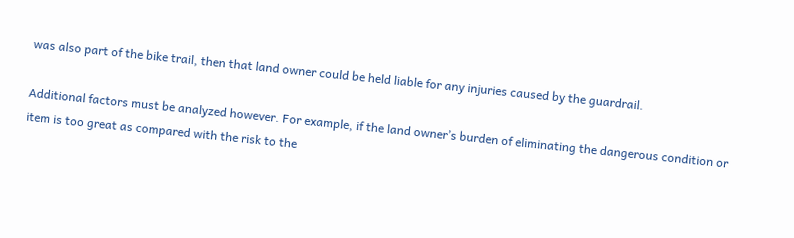was also part of the bike trail, then that land owner could be held liable for any injuries caused by the guardrail.

Additional factors must be analyzed however. For example, if the land owner’s burden of eliminating the dangerous condition or item is too great as compared with the risk to the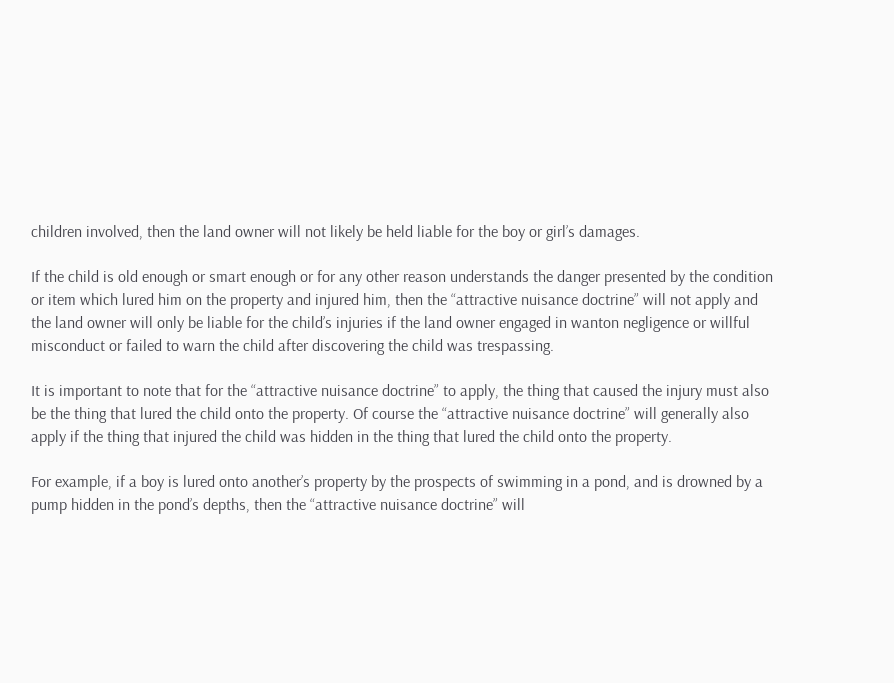children involved, then the land owner will not likely be held liable for the boy or girl’s damages.

If the child is old enough or smart enough or for any other reason understands the danger presented by the condition or item which lured him on the property and injured him, then the “attractive nuisance doctrine” will not apply and the land owner will only be liable for the child’s injuries if the land owner engaged in wanton negligence or willful misconduct or failed to warn the child after discovering the child was trespassing.

It is important to note that for the “attractive nuisance doctrine” to apply, the thing that caused the injury must also be the thing that lured the child onto the property. Of course the “attractive nuisance doctrine” will generally also apply if the thing that injured the child was hidden in the thing that lured the child onto the property.

For example, if a boy is lured onto another’s property by the prospects of swimming in a pond, and is drowned by a pump hidden in the pond’s depths, then the “attractive nuisance doctrine” will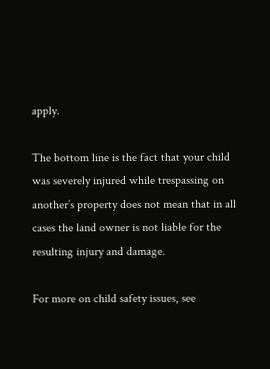apply.

The bottom line is the fact that your child was severely injured while trespassing on another’s property does not mean that in all cases the land owner is not liable for the resulting injury and damage.

For more on child safety issues, see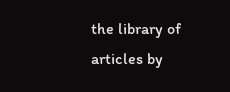the library of articles by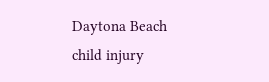Daytona Beach child injury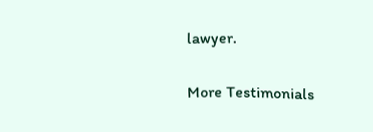lawyer.

More Testimonials